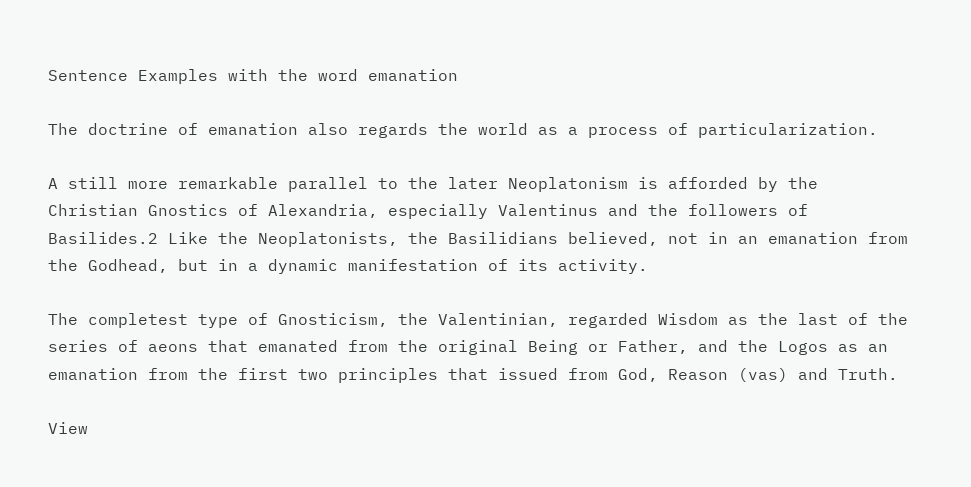Sentence Examples with the word emanation

The doctrine of emanation also regards the world as a process of particularization.

A still more remarkable parallel to the later Neoplatonism is afforded by the Christian Gnostics of Alexandria, especially Valentinus and the followers of Basilides.2 Like the Neoplatonists, the Basilidians believed, not in an emanation from the Godhead, but in a dynamic manifestation of its activity.

The completest type of Gnosticism, the Valentinian, regarded Wisdom as the last of the series of aeons that emanated from the original Being or Father, and the Logos as an emanation from the first two principles that issued from God, Reason (vas) and Truth.

View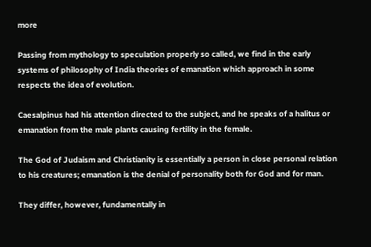more

Passing from mythology to speculation properly so called, we find in the early systems of philosophy of India theories of emanation which approach in some respects the idea of evolution.

Caesalpinus had his attention directed to the subject, and he speaks of a halitus or emanation from the male plants causing fertility in the female.

The God of Judaism and Christianity is essentially a person in close personal relation to his creatures; emanation is the denial of personality both for God and for man.

They differ, however, fundamentally in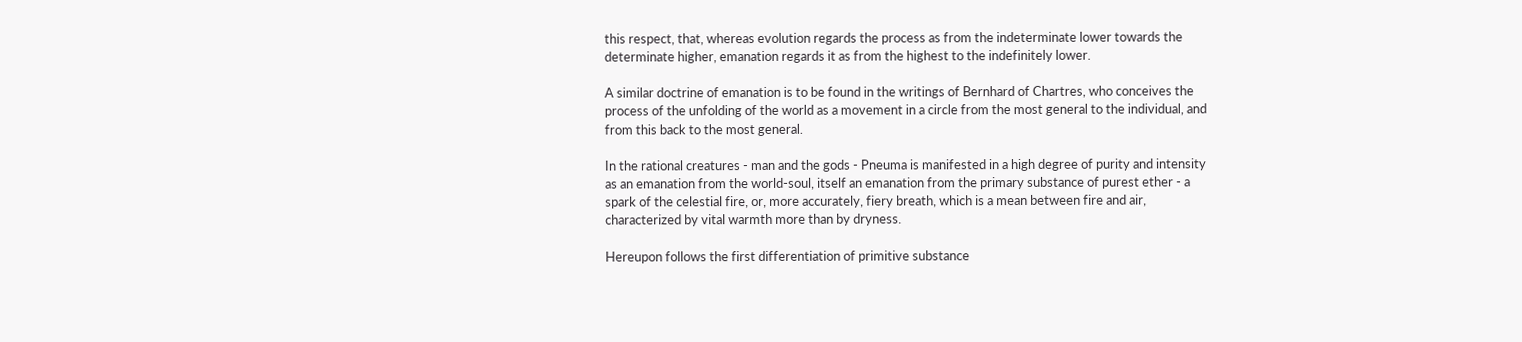this respect, that, whereas evolution regards the process as from the indeterminate lower towards the determinate higher, emanation regards it as from the highest to the indefinitely lower.

A similar doctrine of emanation is to be found in the writings of Bernhard of Chartres, who conceives the process of the unfolding of the world as a movement in a circle from the most general to the individual, and from this back to the most general.

In the rational creatures - man and the gods - Pneuma is manifested in a high degree of purity and intensity as an emanation from the world-soul, itself an emanation from the primary substance of purest ether - a spark of the celestial fire, or, more accurately, fiery breath, which is a mean between fire and air, characterized by vital warmth more than by dryness.

Hereupon follows the first differentiation of primitive substance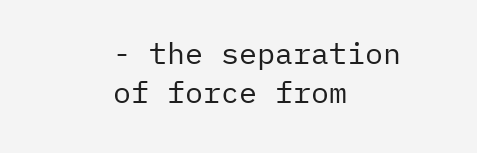- the separation of force from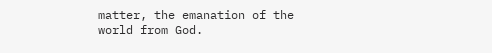matter, the emanation of the world from God.